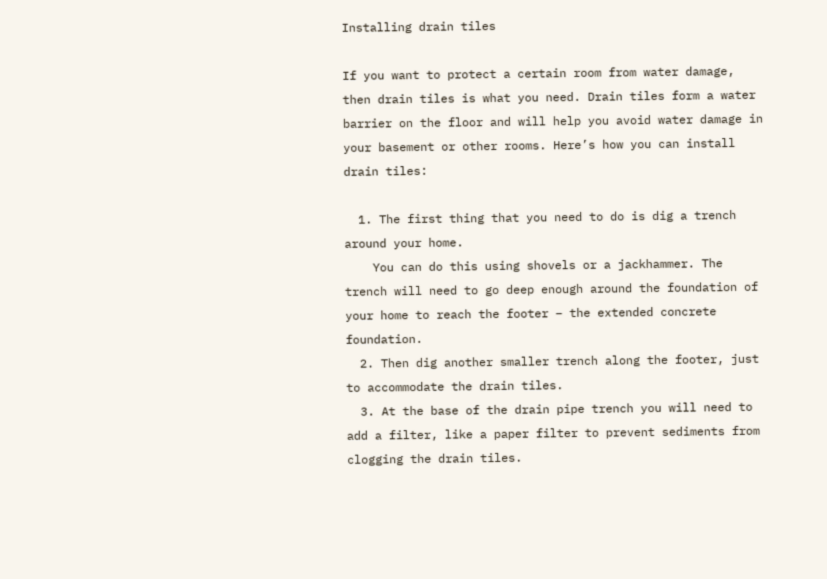Installing drain tiles

If you want to protect a certain room from water damage, then drain tiles is what you need. Drain tiles form a water barrier on the floor and will help you avoid water damage in your basement or other rooms. Here’s how you can install drain tiles:

  1. The first thing that you need to do is dig a trench around your home.
    You can do this using shovels or a jackhammer. The trench will need to go deep enough around the foundation of your home to reach the footer – the extended concrete foundation.
  2. Then dig another smaller trench along the footer, just to accommodate the drain tiles.
  3. At the base of the drain pipe trench you will need to add a filter, like a paper filter to prevent sediments from clogging the drain tiles.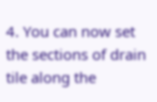4. You can now set the sections of drain tile along the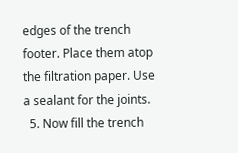edges of the trench footer. Place them atop the filtration paper. Use a sealant for the joints.
  5. Now fill the trench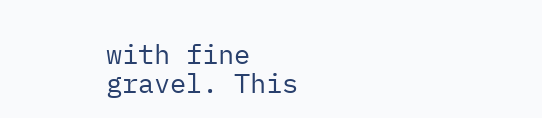with fine gravel. This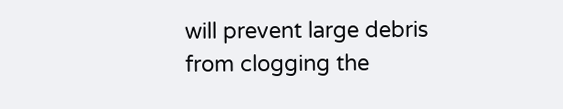will prevent large debris from clogging the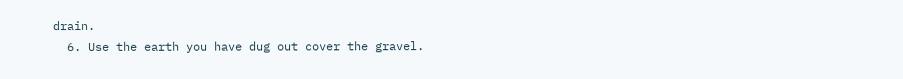drain.
  6. Use the earth you have dug out cover the gravel.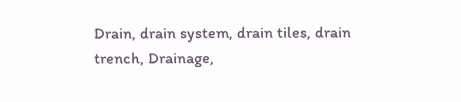Drain, drain system, drain tiles, drain trench, Drainage,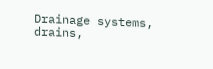Drainage systems, drains,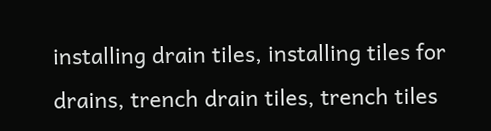installing drain tiles, installing tiles for drains, trench drain tiles, trench tiles